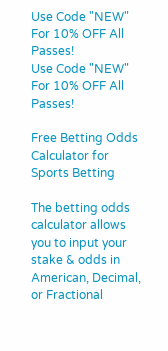Use Code "NEW" For 10% OFF All Passes!
Use Code "NEW" For 10% OFF All Passes!

Free Betting Odds Calculator for Sports Betting

The betting odds calculator allows you to input your stake & odds in American, Decimal, or Fractional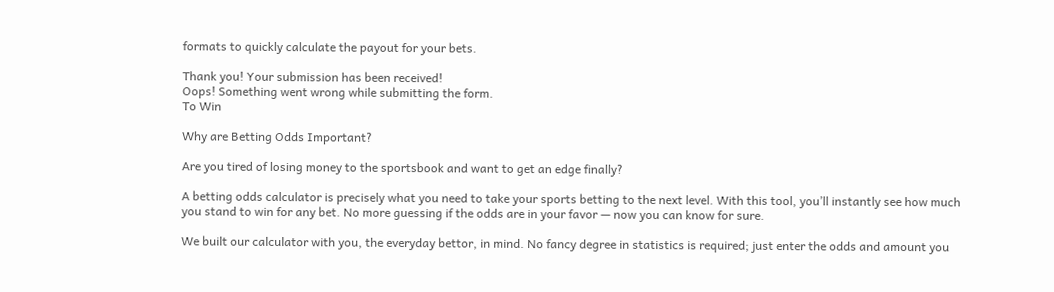formats to quickly calculate the payout for your bets.

Thank you! Your submission has been received!
Oops! Something went wrong while submitting the form.
To Win

Why are Betting Odds Important?

Are you tired of losing money to the sportsbook and want to get an edge finally?

A betting odds calculator is precisely what you need to take your sports betting to the next level. With this tool, you’ll instantly see how much you stand to win for any bet. No more guessing if the odds are in your favor — now you can know for sure.

We built our calculator with you, the everyday bettor, in mind. No fancy degree in statistics is required; just enter the odds and amount you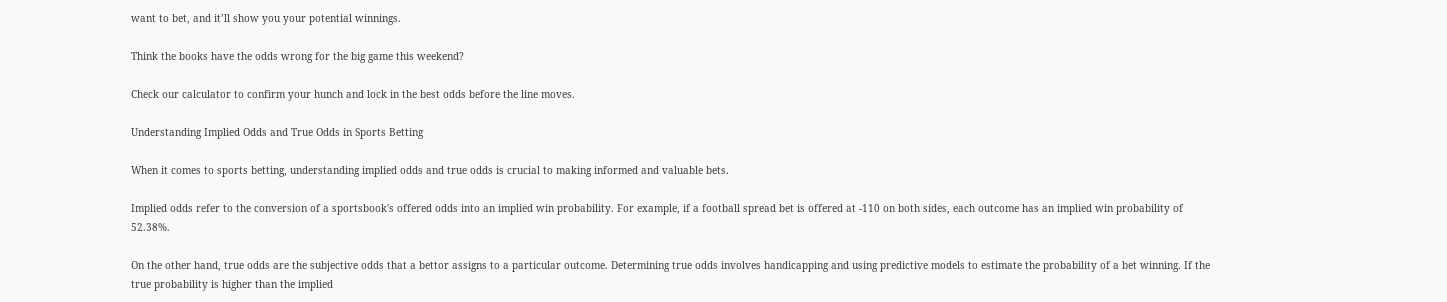want to bet, and it’ll show you your potential winnings.

Think the books have the odds wrong for the big game this weekend?

Check our calculator to confirm your hunch and lock in the best odds before the line moves.

Understanding Implied Odds and True Odds in Sports Betting

When it comes to sports betting, understanding implied odds and true odds is crucial to making informed and valuable bets.

Implied odds refer to the conversion of a sportsbook's offered odds into an implied win probability. For example, if a football spread bet is offered at -110 on both sides, each outcome has an implied win probability of 52.38%.

On the other hand, true odds are the subjective odds that a bettor assigns to a particular outcome. Determining true odds involves handicapping and using predictive models to estimate the probability of a bet winning. If the true probability is higher than the implied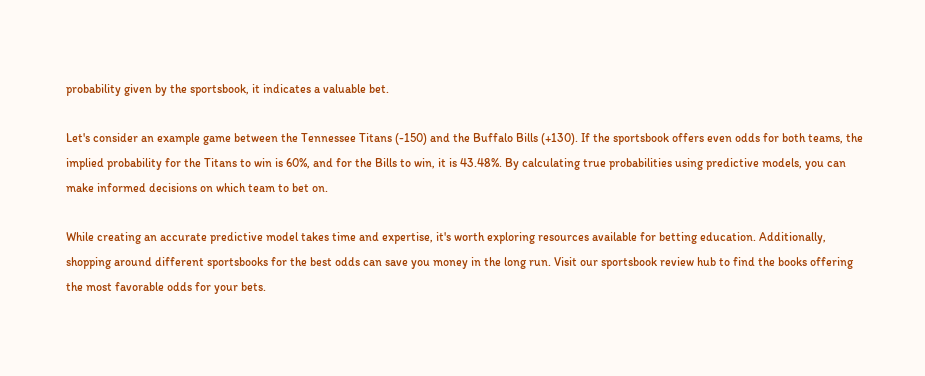probability given by the sportsbook, it indicates a valuable bet.

Let's consider an example game between the Tennessee Titans (-150) and the Buffalo Bills (+130). If the sportsbook offers even odds for both teams, the implied probability for the Titans to win is 60%, and for the Bills to win, it is 43.48%. By calculating true probabilities using predictive models, you can make informed decisions on which team to bet on.

While creating an accurate predictive model takes time and expertise, it's worth exploring resources available for betting education. Additionally, shopping around different sportsbooks for the best odds can save you money in the long run. Visit our sportsbook review hub to find the books offering the most favorable odds for your bets.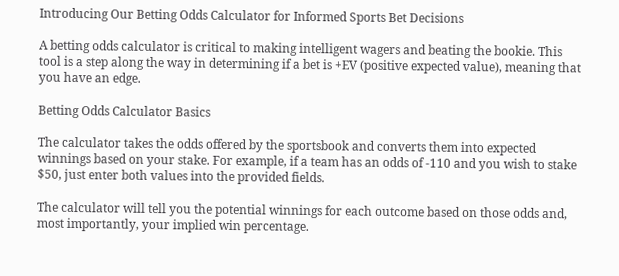Introducing Our Betting Odds Calculator for Informed Sports Bet Decisions

A betting odds calculator is critical to making intelligent wagers and beating the bookie. This tool is a step along the way in determining if a bet is +EV (positive expected value), meaning that you have an edge.

Betting Odds Calculator Basics

The calculator takes the odds offered by the sportsbook and converts them into expected winnings based on your stake. For example, if a team has an odds of -110 and you wish to stake $50, just enter both values into the provided fields.

The calculator will tell you the potential winnings for each outcome based on those odds and, most importantly, your implied win percentage.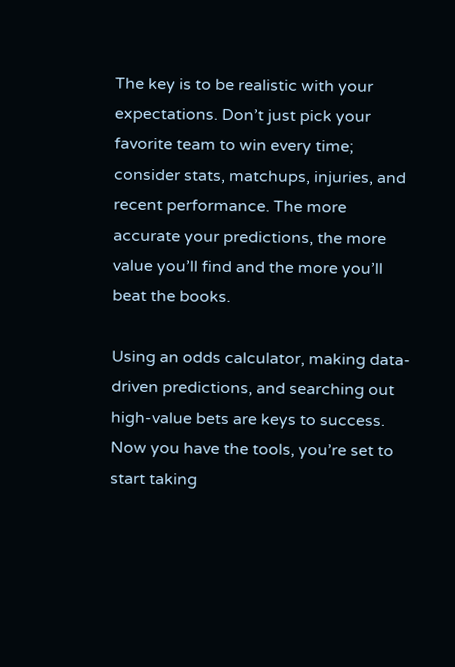The key is to be realistic with your expectations. Don’t just pick your favorite team to win every time; consider stats, matchups, injuries, and recent performance. The more accurate your predictions, the more value you’ll find and the more you’ll beat the books.

Using an odds calculator, making data-driven predictions, and searching out high-value bets are keys to success. Now you have the tools, you’re set to start taking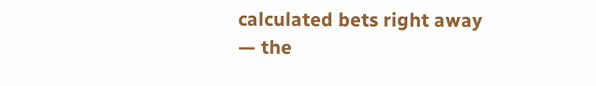calculated bets right away — the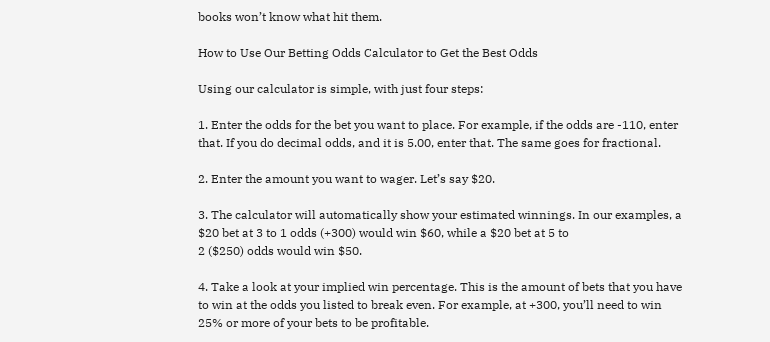books won’t know what hit them.

How to Use Our Betting Odds Calculator to Get the Best Odds

Using our calculator is simple, with just four steps:

1. Enter the odds for the bet you want to place. For example, if the odds are -110, enter that. If you do decimal odds, and it is 5.00, enter that. The same goes for fractional.

2. Enter the amount you want to wager. Let’s say $20.

3. The calculator will automatically show your estimated winnings. In our examples, a $20 bet at 3 to 1 odds (+300) would win $60, while a $20 bet at 5 to
2 ($250) odds would win $50.

4. Take a look at your implied win percentage. This is the amount of bets that you have to win at the odds you listed to break even. For example, at +300, you’ll need to win 25% or more of your bets to be profitable.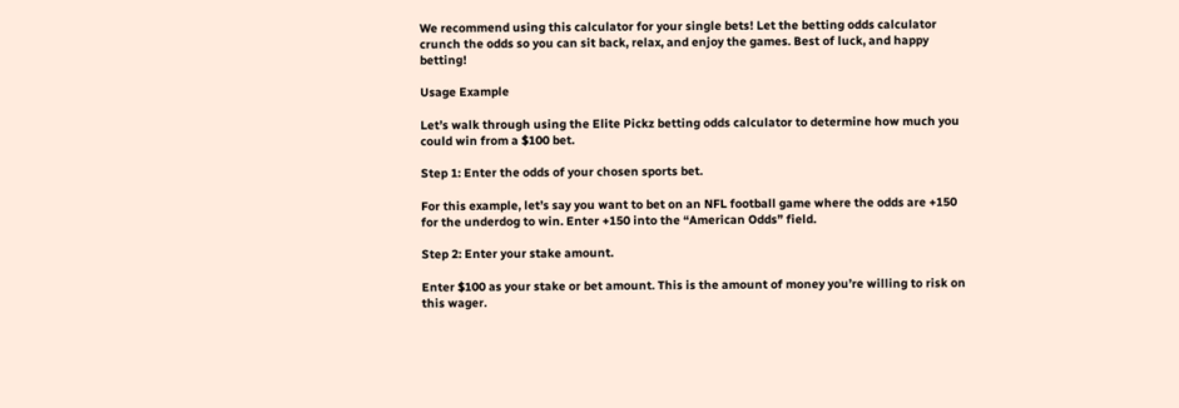We recommend using this calculator for your single bets! Let the betting odds calculator crunch the odds so you can sit back, relax, and enjoy the games. Best of luck, and happy betting!

Usage Example

Let’s walk through using the Elite Pickz betting odds calculator to determine how much you could win from a $100 bet.

Step 1: Enter the odds of your chosen sports bet.

For this example, let’s say you want to bet on an NFL football game where the odds are +150 for the underdog to win. Enter +150 into the “American Odds” field.

Step 2: Enter your stake amount.

Enter $100 as your stake or bet amount. This is the amount of money you’re willing to risk on this wager.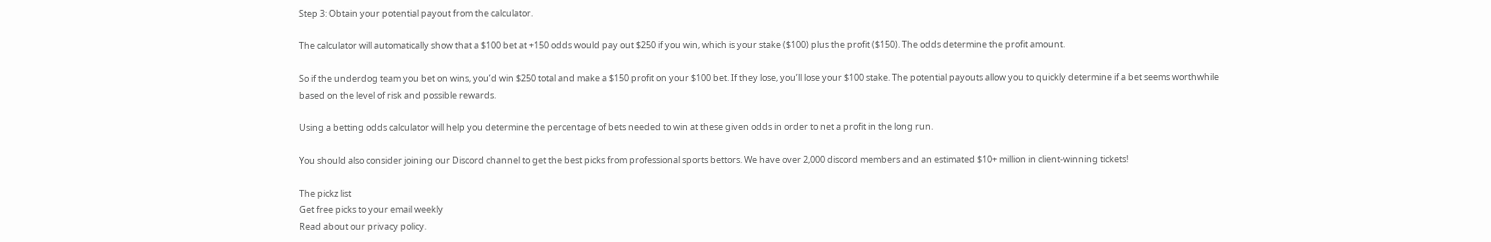Step 3: Obtain your potential payout from the calculator.

The calculator will automatically show that a $100 bet at +150 odds would pay out $250 if you win, which is your stake ($100) plus the profit ($150). The odds determine the profit amount.

So if the underdog team you bet on wins, you’d win $250 total and make a $150 profit on your $100 bet. If they lose, you’ll lose your $100 stake. The potential payouts allow you to quickly determine if a bet seems worthwhile based on the level of risk and possible rewards.

Using a betting odds calculator will help you determine the percentage of bets needed to win at these given odds in order to net a profit in the long run.

You should also consider joining our Discord channel to get the best picks from professional sports bettors. We have over 2,000 discord members and an estimated $10+ million in client-winning tickets!

The pickz list
Get free picks to your email weekly
Read about our privacy policy.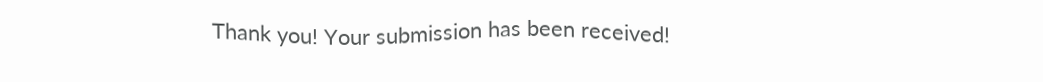Thank you! Your submission has been received!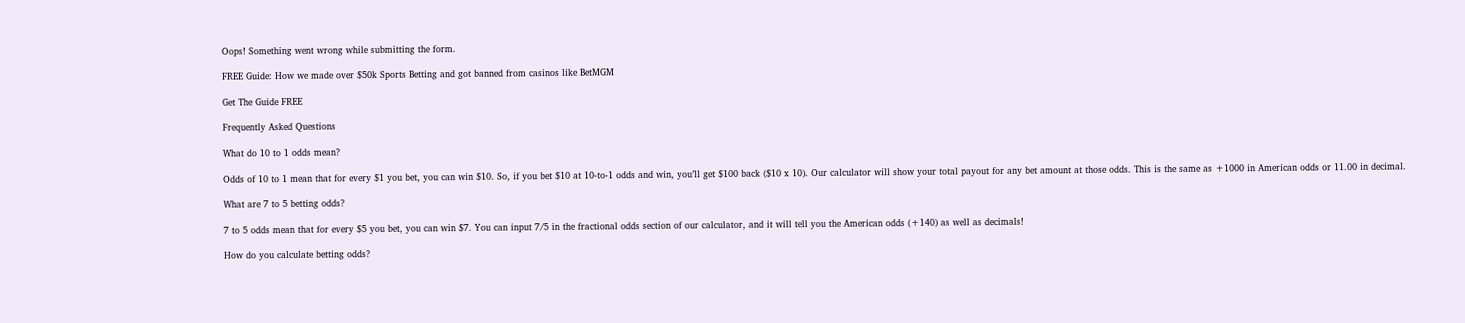Oops! Something went wrong while submitting the form.

FREE Guide: How we made over $50k Sports Betting and got banned from casinos like BetMGM

Get The Guide FREE

Frequently Asked Questions

What do 10 to 1 odds mean?

Odds of 10 to 1 mean that for every $1 you bet, you can win $10. So, if you bet $10 at 10-to-1 odds and win, you’ll get $100 back ($10 x 10). Our calculator will show your total payout for any bet amount at those odds. This is the same as +1000 in American odds or 11.00 in decimal.

What are 7 to 5 betting odds?

7 to 5 odds mean that for every $5 you bet, you can win $7. You can input 7/5 in the fractional odds section of our calculator, and it will tell you the American odds (+140) as well as decimals!

How do you calculate betting odds?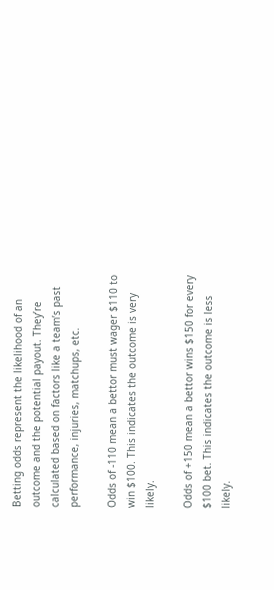Betting odds represent the likelihood of an outcome and the potential payout. They’re calculated based on factors like a team’s past performance, injuries, matchups, etc.

Odds of -110 mean a bettor must wager $110 to win $100. This indicates the outcome is very likely.

Odds of +150 mean a bettor wins $150 for every $100 bet. This indicates the outcome is less likely.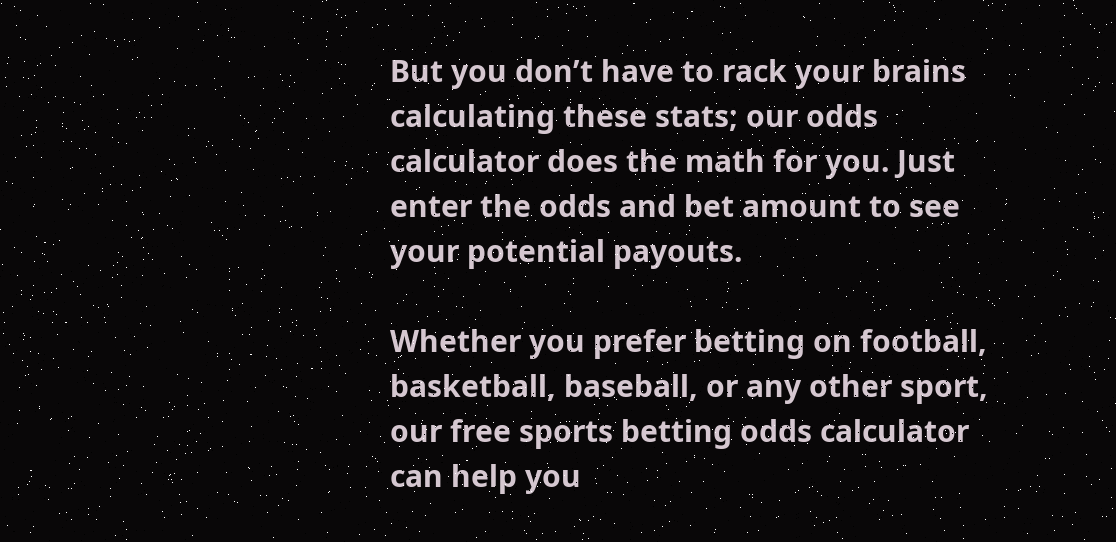But you don’t have to rack your brains calculating these stats; our odds calculator does the math for you. Just enter the odds and bet amount to see your potential payouts.

Whether you prefer betting on football, basketball, baseball, or any other sport, our free sports betting odds calculator can help you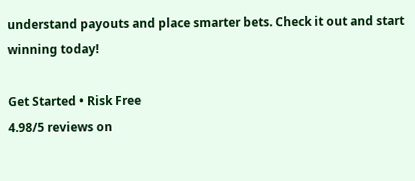understand payouts and place smarter bets. Check it out and start winning today!

Get Started • Risk Free
4.98/5 reviews on